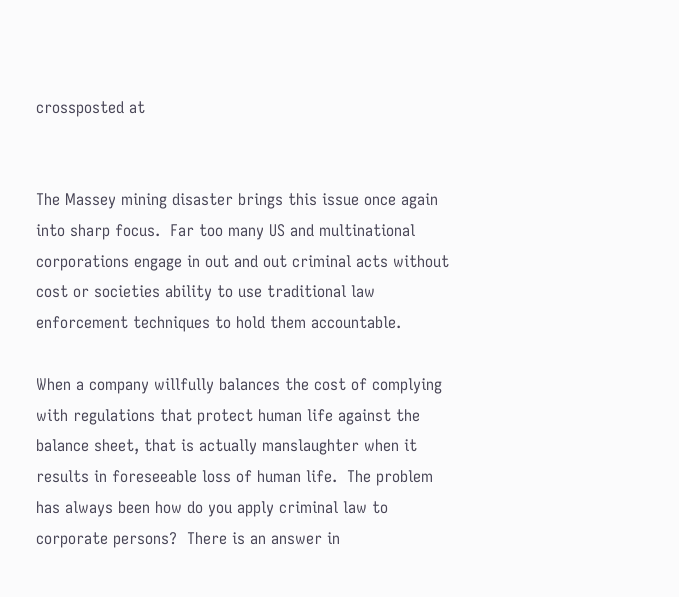crossposted at


The Massey mining disaster brings this issue once again into sharp focus.  Far too many US and multinational corporations engage in out and out criminal acts without cost or societies ability to use traditional law enforcement techniques to hold them accountable.

When a company willfully balances the cost of complying with regulations that protect human life against the balance sheet, that is actually manslaughter when it results in foreseeable loss of human life.  The problem has always been how do you apply criminal law to corporate persons?  There is an answer in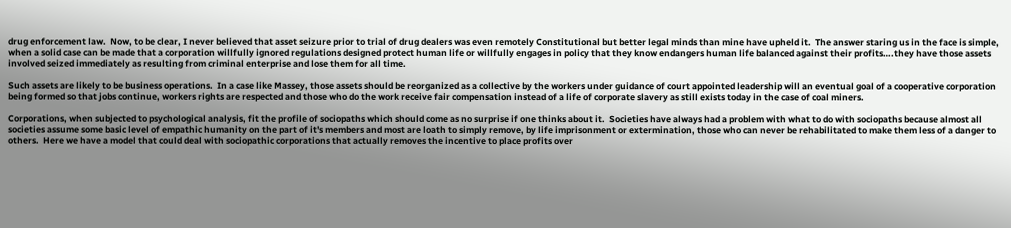drug enforcement law.  Now, to be clear, I never believed that asset seizure prior to trial of drug dealers was even remotely Constitutional but better legal minds than mine have upheld it.  The answer staring us in the face is simple, when a solid case can be made that a corporation willfully ignored regulations designed protect human life or willfully engages in policy that they know endangers human life balanced against their profits….they have those assets involved seized immediately as resulting from criminal enterprise and lose them for all time.

Such assets are likely to be business operations.  In a case like Massey, those assets should be reorganized as a collective by the workers under guidance of court appointed leadership will an eventual goal of a cooperative corporation being formed so that jobs continue, workers rights are respected and those who do the work receive fair compensation instead of a life of corporate slavery as still exists today in the case of coal miners.

Corporations, when subjected to psychological analysis, fit the profile of sociopaths which should come as no surprise if one thinks about it.  Societies have always had a problem with what to do with sociopaths because almost all societies assume some basic level of empathic humanity on the part of it's members and most are loath to simply remove, by life imprisonment or extermination, those who can never be rehabilitated to make them less of a danger to others.  Here we have a model that could deal with sociopathic corporations that actually removes the incentive to place profits over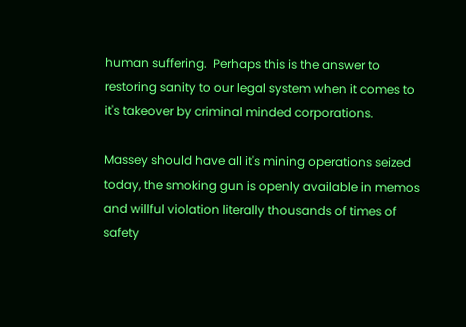human suffering.  Perhaps this is the answer to restoring sanity to our legal system when it comes to it's takeover by criminal minded corporations.

Massey should have all it's mining operations seized today, the smoking gun is openly available in memos and willful violation literally thousands of times of safety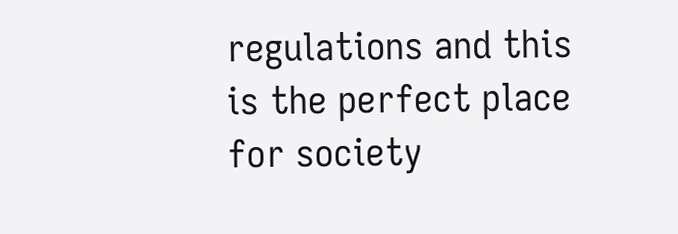regulations and this is the perfect place for society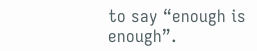to say “enough is enough”.